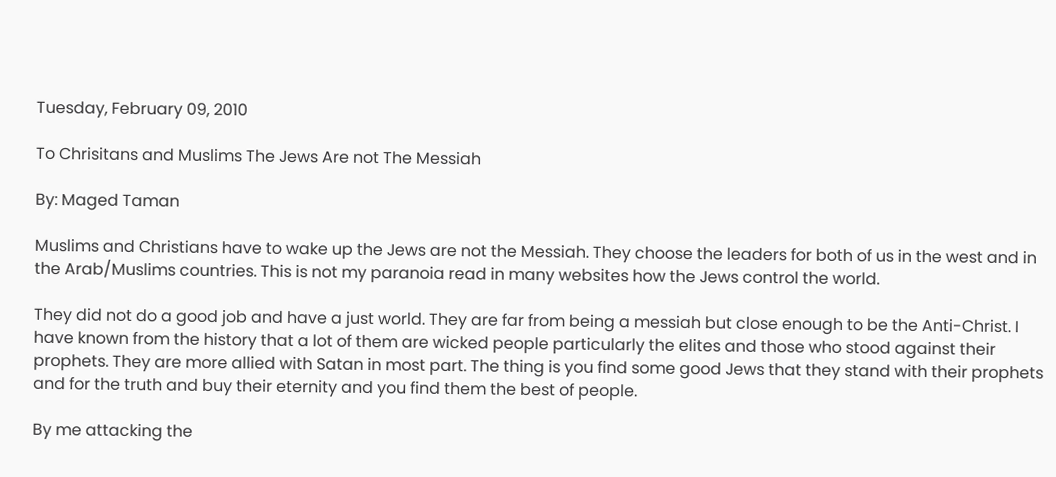Tuesday, February 09, 2010

To Chrisitans and Muslims The Jews Are not The Messiah

By: Maged Taman

Muslims and Christians have to wake up the Jews are not the Messiah. They choose the leaders for both of us in the west and in the Arab/Muslims countries. This is not my paranoia read in many websites how the Jews control the world.

They did not do a good job and have a just world. They are far from being a messiah but close enough to be the Anti-Christ. I have known from the history that a lot of them are wicked people particularly the elites and those who stood against their prophets. They are more allied with Satan in most part. The thing is you find some good Jews that they stand with their prophets and for the truth and buy their eternity and you find them the best of people.

By me attacking the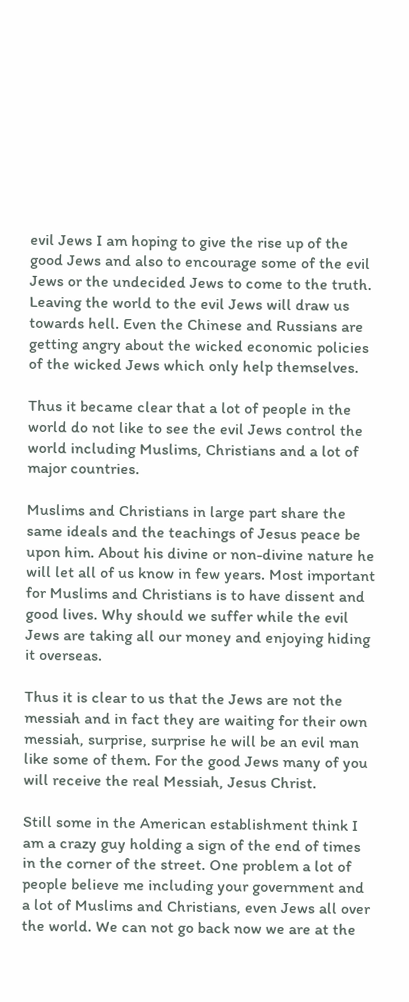evil Jews I am hoping to give the rise up of the good Jews and also to encourage some of the evil Jews or the undecided Jews to come to the truth. Leaving the world to the evil Jews will draw us towards hell. Even the Chinese and Russians are getting angry about the wicked economic policies of the wicked Jews which only help themselves.

Thus it became clear that a lot of people in the world do not like to see the evil Jews control the world including Muslims, Christians and a lot of major countries.

Muslims and Christians in large part share the same ideals and the teachings of Jesus peace be upon him. About his divine or non-divine nature he will let all of us know in few years. Most important for Muslims and Christians is to have dissent and good lives. Why should we suffer while the evil Jews are taking all our money and enjoying hiding it overseas.

Thus it is clear to us that the Jews are not the messiah and in fact they are waiting for their own messiah, surprise, surprise he will be an evil man like some of them. For the good Jews many of you will receive the real Messiah, Jesus Christ.

Still some in the American establishment think I am a crazy guy holding a sign of the end of times in the corner of the street. One problem a lot of people believe me including your government and a lot of Muslims and Christians, even Jews all over the world. We can not go back now we are at the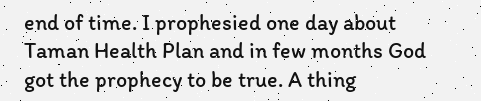end of time. I prophesied one day about Taman Health Plan and in few months God got the prophecy to be true. A thing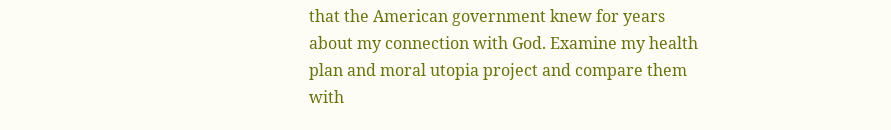that the American government knew for years about my connection with God. Examine my health plan and moral utopia project and compare them with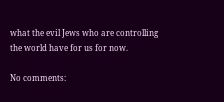what the evil Jews who are controlling the world have for us for now.

No comments: